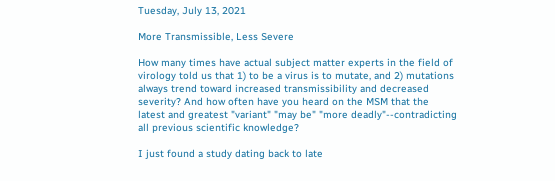Tuesday, July 13, 2021

More Transmissible, Less Severe

How many times have actual subject matter experts in the field of virology told us that 1) to be a virus is to mutate, and 2) mutations always trend toward increased transmissibility and decreased severity? And how often have you heard on the MSM that the latest and greatest "variant" "may be" "more deadly"--contradicting all previous scientific knowledge?

I just found a study dating back to late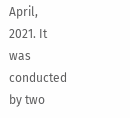April, 2021. It was conducted by two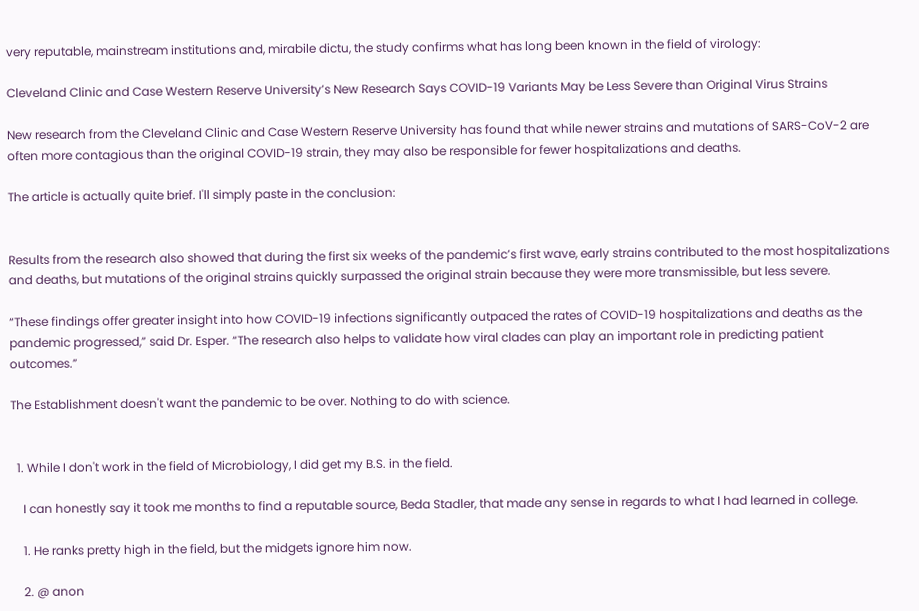very reputable, mainstream institutions and, mirabile dictu, the study confirms what has long been known in the field of virology:

Cleveland Clinic and Case Western Reserve University’s New Research Says COVID-19 Variants May be Less Severe than Original Virus Strains

New research from the Cleveland Clinic and Case Western Reserve University has found that while newer strains and mutations of SARS-CoV-2 are often more contagious than the original COVID-19 strain, they may also be responsible for fewer hospitalizations and deaths.

The article is actually quite brief. I'll simply paste in the conclusion:


Results from the research also showed that during the first six weeks of the pandemic’s first wave, early strains contributed to the most hospitalizations and deaths, but mutations of the original strains quickly surpassed the original strain because they were more transmissible, but less severe.

“These findings offer greater insight into how COVID-19 infections significantly outpaced the rates of COVID-19 hospitalizations and deaths as the pandemic progressed,” said Dr. Esper. “The research also helps to validate how viral clades can play an important role in predicting patient outcomes.”

The Establishment doesn't want the pandemic to be over. Nothing to do with science.


  1. While I don't work in the field of Microbiology, I did get my B.S. in the field.

    I can honestly say it took me months to find a reputable source, Beda Stadler, that made any sense in regards to what I had learned in college.

    1. He ranks pretty high in the field, but the midgets ignore him now.

    2. @ anon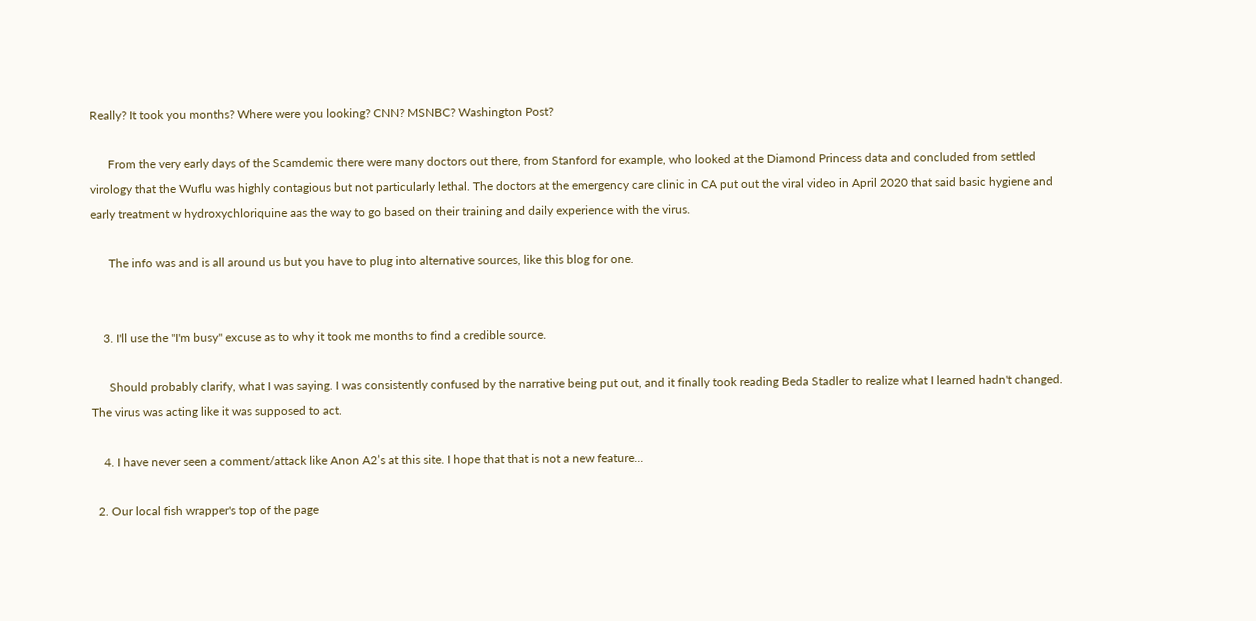Really? It took you months? Where were you looking? CNN? MSNBC? Washington Post?

      From the very early days of the Scamdemic there were many doctors out there, from Stanford for example, who looked at the Diamond Princess data and concluded from settled virology that the Wuflu was highly contagious but not particularly lethal. The doctors at the emergency care clinic in CA put out the viral video in April 2020 that said basic hygiene and early treatment w hydroxychloriquine aas the way to go based on their training and daily experience with the virus.

      The info was and is all around us but you have to plug into alternative sources, like this blog for one.


    3. I'll use the "I'm busy" excuse as to why it took me months to find a credible source.

      Should probably clarify, what I was saying. I was consistently confused by the narrative being put out, and it finally took reading Beda Stadler to realize what I learned hadn't changed. The virus was acting like it was supposed to act.

    4. I have never seen a comment/attack like Anon A2’s at this site. I hope that that is not a new feature...

  2. Our local fish wrapper's top of the page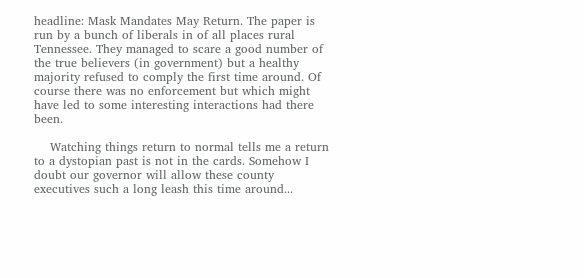headline: Mask Mandates May Return. The paper is run by a bunch of liberals in of all places rural Tennessee. They managed to scare a good number of the true believers (in government) but a healthy majority refused to comply the first time around. Of course there was no enforcement but which might have led to some interesting interactions had there been.

    Watching things return to normal tells me a return to a dystopian past is not in the cards. Somehow I doubt our governor will allow these county executives such a long leash this time around...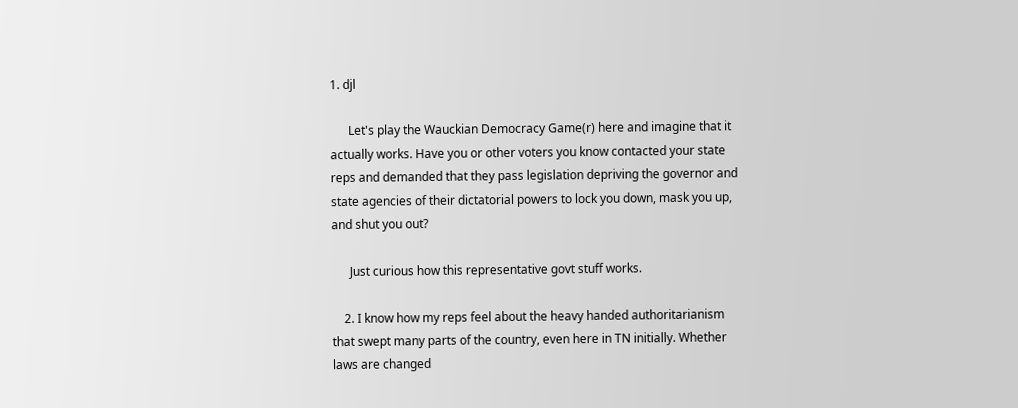1. djl

      Let's play the Wauckian Democracy Game(r) here and imagine that it actually works. Have you or other voters you know contacted your state reps and demanded that they pass legislation depriving the governor and state agencies of their dictatorial powers to lock you down, mask you up, and shut you out?

      Just curious how this representative govt stuff works.

    2. I know how my reps feel about the heavy handed authoritarianism that swept many parts of the country, even here in TN initially. Whether laws are changed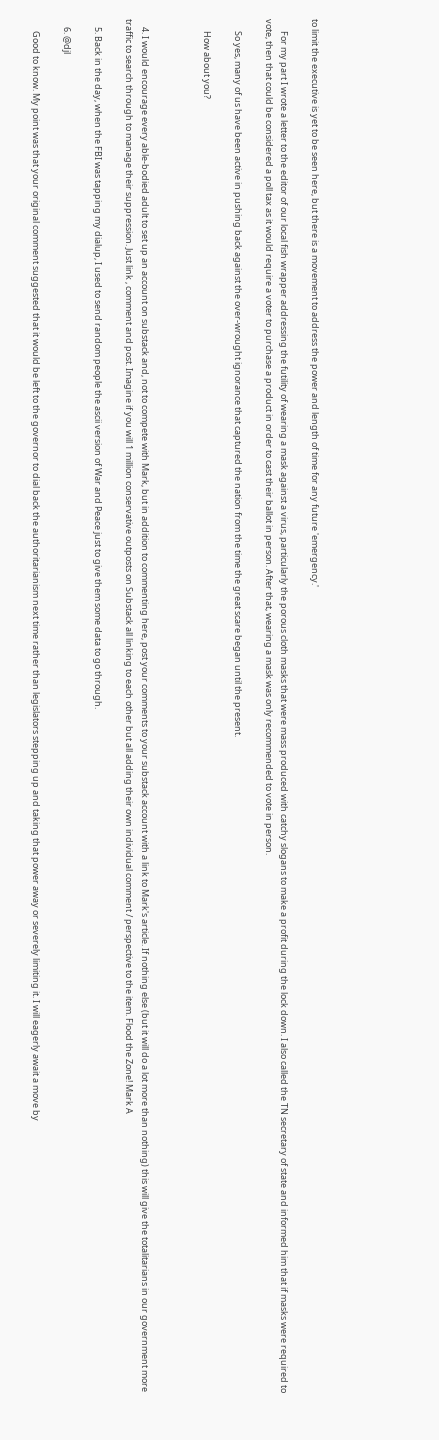to limit the executive is yet to be seen here, but there is a movement to address the power and length of time for any future 'emergency.'

      For my part I wrote a letter to the editor of our local fish wrapper addressing the futility of wearing a mask against a virus, particularly the porous cloth masks that were mass produced with catchy slogans to make a profit during the lock down. I also called the TN secretary of state and informed him that if masks were required to vote, then that could be considered a poll tax as it would require a voter to purchase a product in order to cast their ballot in person. After that, wearing a mask was only recommended to vote in person.

      So yes, many of us have been active in pushing back against the over-wrought ignorance that captured the nation from the time the great scare began until the present.

      How about you?



    4. I would encourage every able-bodied adult to set up an account on substack and, not to compete with Mark, but in addition to commenting here, post your comments to your substack account with a link to Mark's article. If nothing else (but it will do a lot more than nothing) this will give the totalitarians in our government more traffic to search through to manage their suppression. Just link , comment and post. Imagine if you will 1 million conservative outposts on Substack all linking to each other but all adding their own individual comment / perspective to the item. Flood the Zone! Mark A

    5. Back in the day, when the FBI was tapping my dialup, I used to send random people the ascii version of War and Peace just to give them some data to go through.

    6. @djl

      Good to know. My point was that your original comment suggested that it would be left to the governor to dial back the authoritarianism next time rather than legislators stepping up and taking that power away or severely limiting it. I will eagerly await a move by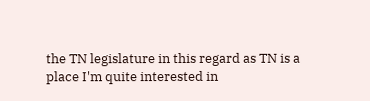the TN legislature in this regard as TN is a place I'm quite interested in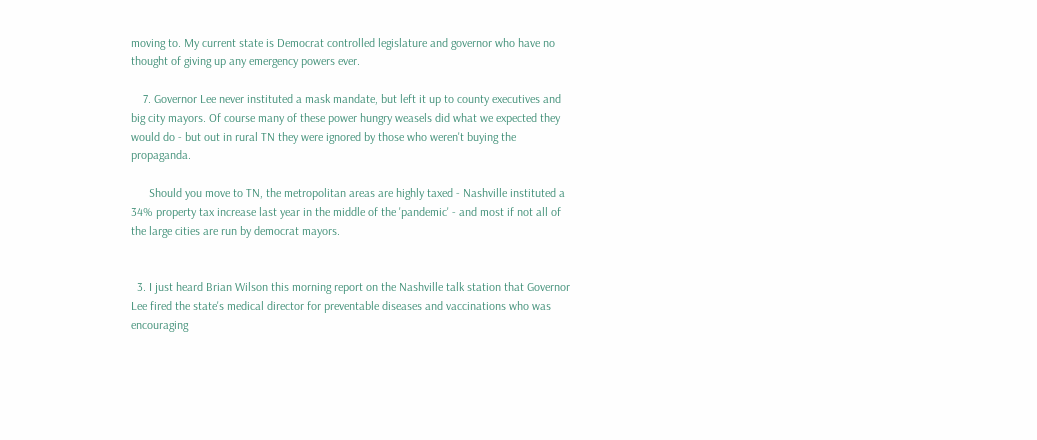moving to. My current state is Democrat controlled legislature and governor who have no thought of giving up any emergency powers ever.

    7. Governor Lee never instituted a mask mandate, but left it up to county executives and big city mayors. Of course many of these power hungry weasels did what we expected they would do - but out in rural TN they were ignored by those who weren't buying the propaganda.

      Should you move to TN, the metropolitan areas are highly taxed - Nashville instituted a 34% property tax increase last year in the middle of the 'pandemic' - and most if not all of the large cities are run by democrat mayors.


  3. I just heard Brian Wilson this morning report on the Nashville talk station that Governor Lee fired the state's medical director for preventable diseases and vaccinations who was encouraging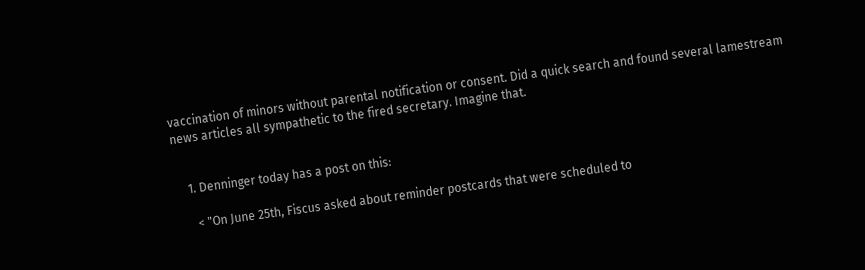vaccination of minors without parental notification or consent. Did a quick search and found several lamestream news articles all sympathetic to the fired secretary. Imagine that.


    1. Denninger today has a post on this:

      < "On June 25th, Fiscus asked about reminder postcards that were scheduled to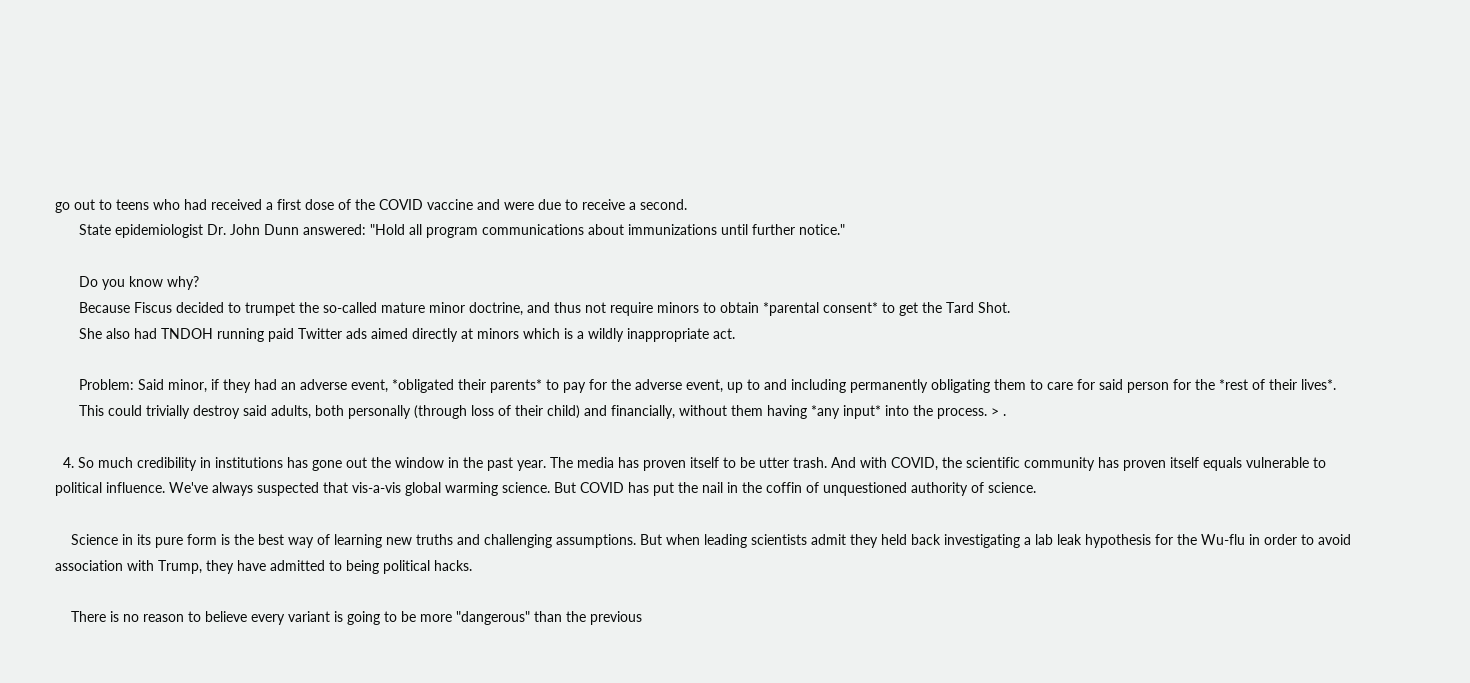go out to teens who had received a first dose of the COVID vaccine and were due to receive a second.
      State epidemiologist Dr. John Dunn answered: "Hold all program communications about immunizations until further notice."

      Do you know why?
      Because Fiscus decided to trumpet the so-called mature minor doctrine, and thus not require minors to obtain *parental consent* to get the Tard Shot.
      She also had TNDOH running paid Twitter ads aimed directly at minors which is a wildly inappropriate act.

      Problem: Said minor, if they had an adverse event, *obligated their parents* to pay for the adverse event, up to and including permanently obligating them to care for said person for the *rest of their lives*.
      This could trivially destroy said adults, both personally (through loss of their child) and financially, without them having *any input* into the process. > .

  4. So much credibility in institutions has gone out the window in the past year. The media has proven itself to be utter trash. And with COVID, the scientific community has proven itself equals vulnerable to political influence. We've always suspected that vis-a-vis global warming science. But COVID has put the nail in the coffin of unquestioned authority of science.

    Science in its pure form is the best way of learning new truths and challenging assumptions. But when leading scientists admit they held back investigating a lab leak hypothesis for the Wu-flu in order to avoid association with Trump, they have admitted to being political hacks.

    There is no reason to believe every variant is going to be more "dangerous" than the previous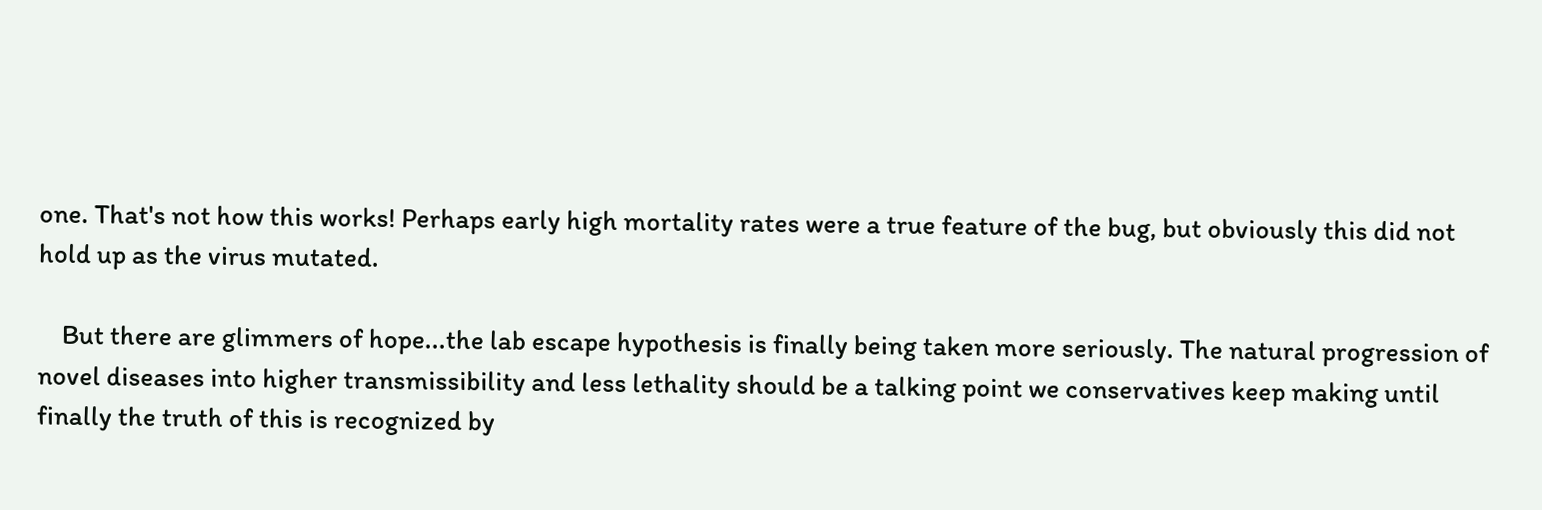one. That's not how this works! Perhaps early high mortality rates were a true feature of the bug, but obviously this did not hold up as the virus mutated.

    But there are glimmers of hope...the lab escape hypothesis is finally being taken more seriously. The natural progression of novel diseases into higher transmissibility and less lethality should be a talking point we conservatives keep making until finally the truth of this is recognized by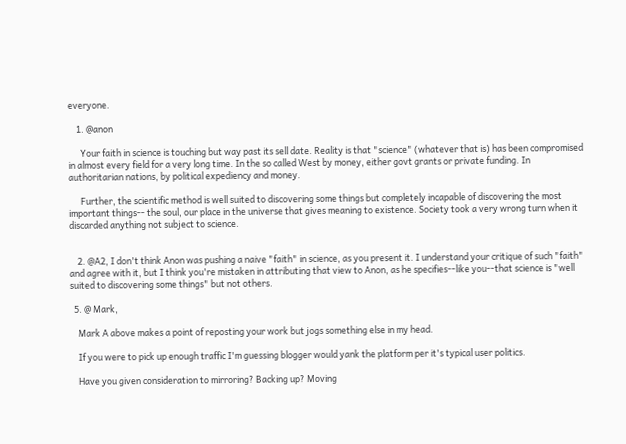everyone.

    1. @anon

      Your faith in science is touching but way past its sell date. Reality is that "science" (whatever that is) has been compromised in almost every field for a very long time. In the so called West by money, either govt grants or private funding. In authoritarian nations, by political expediency and money.

      Further, the scientific method is well suited to discovering some things but completely incapable of discovering the most important things-- the soul, our place in the universe that gives meaning to existence. Society took a very wrong turn when it discarded anything not subject to science.


    2. @A2, I don't think Anon was pushing a naive "faith" in science, as you present it. I understand your critique of such "faith" and agree with it, but I think you're mistaken in attributing that view to Anon, as he specifies--like you--that science is "well suited to discovering some things" but not others.

  5. @ Mark,

    Mark A above makes a point of reposting your work but jogs something else in my head.

    If you were to pick up enough traffic I'm guessing blogger would yank the platform per it's typical user politics.

    Have you given consideration to mirroring? Backing up? Moving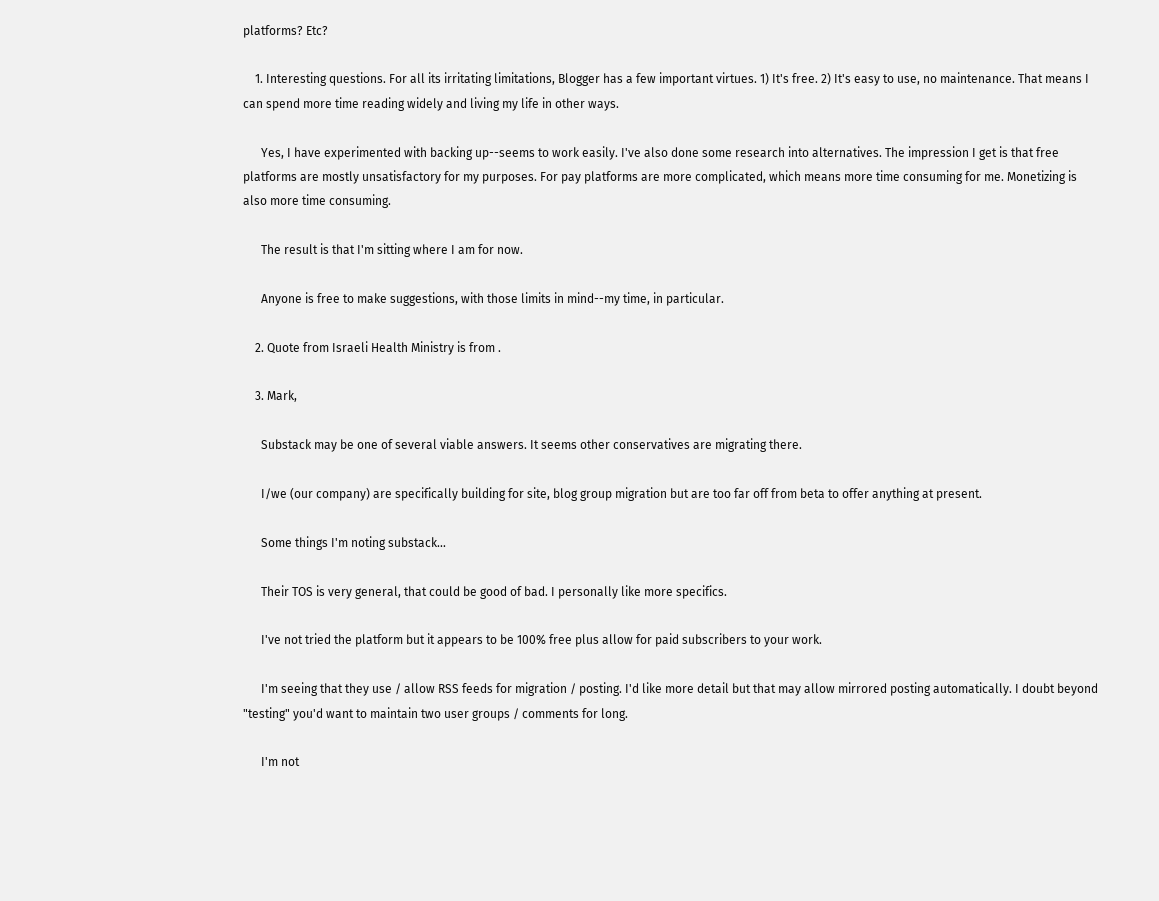platforms? Etc?

    1. Interesting questions. For all its irritating limitations, Blogger has a few important virtues. 1) It's free. 2) It's easy to use, no maintenance. That means I can spend more time reading widely and living my life in other ways.

      Yes, I have experimented with backing up--seems to work easily. I've also done some research into alternatives. The impression I get is that free platforms are mostly unsatisfactory for my purposes. For pay platforms are more complicated, which means more time consuming for me. Monetizing is also more time consuming.

      The result is that I'm sitting where I am for now.

      Anyone is free to make suggestions, with those limits in mind--my time, in particular.

    2. Quote from Israeli Health Ministry is from .

    3. Mark,

      Substack may be one of several viable answers. It seems other conservatives are migrating there.

      I/we (our company) are specifically building for site, blog group migration but are too far off from beta to offer anything at present.

      Some things I'm noting substack...

      Their TOS is very general, that could be good of bad. I personally like more specifics.

      I've not tried the platform but it appears to be 100% free plus allow for paid subscribers to your work.

      I'm seeing that they use / allow RSS feeds for migration / posting. I'd like more detail but that may allow mirrored posting automatically. I doubt beyond "testing" you'd want to maintain two user groups / comments for long.

      I'm not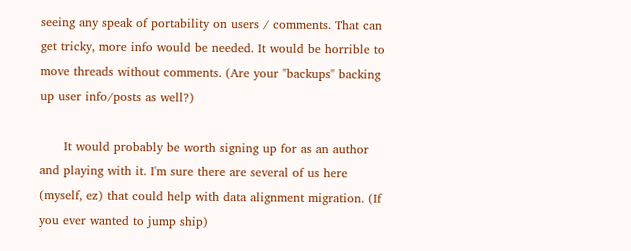seeing any speak of portability on users / comments. That can get tricky, more info would be needed. It would be horrible to move threads without comments. (Are your "backups" backing up user info/posts as well?)

      It would probably be worth signing up for as an author and playing with it. I'm sure there are several of us here (myself, ez) that could help with data alignment migration. (If you ever wanted to jump ship)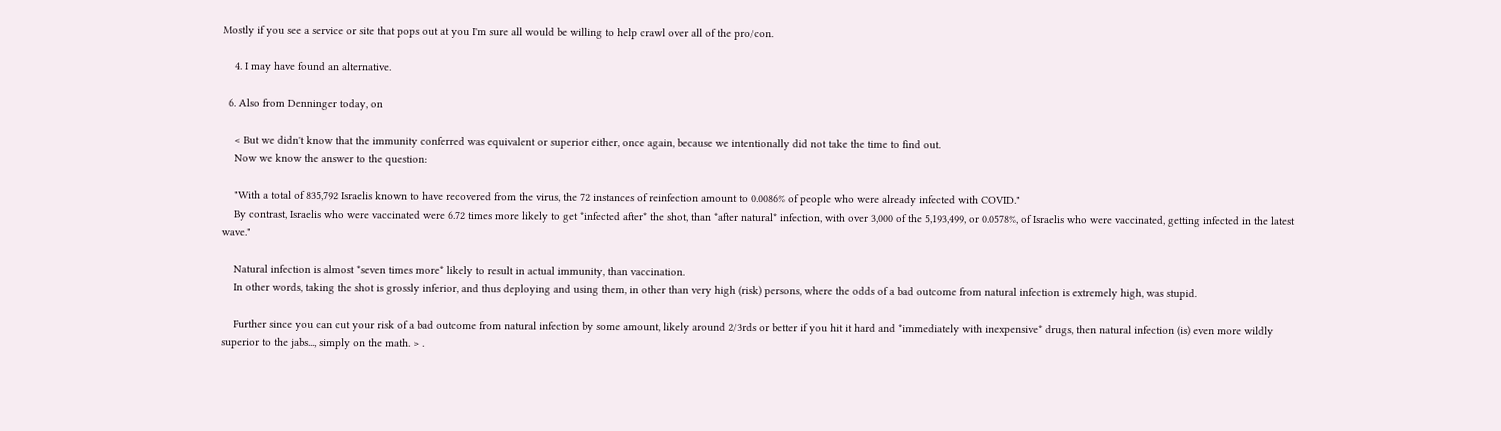Mostly if you see a service or site that pops out at you I'm sure all would be willing to help crawl over all of the pro/con.

    4. I may have found an alternative.

  6. Also from Denninger today, on

    < But we didn't know that the immunity conferred was equivalent or superior either, once again, because we intentionally did not take the time to find out.
    Now we know the answer to the question:

    "With a total of 835,792 Israelis known to have recovered from the virus, the 72 instances of reinfection amount to 0.0086% of people who were already infected with COVID."
    By contrast, Israelis who were vaccinated were 6.72 times more likely to get *infected after* the shot, than *after natural* infection, with over 3,000 of the 5,193,499, or 0.0578%, of Israelis who were vaccinated, getting infected in the latest wave."

    Natural infection is almost *seven times more* likely to result in actual immunity, than vaccination.
    In other words, taking the shot is grossly inferior, and thus deploying and using them, in other than very high (risk) persons, where the odds of a bad outcome from natural infection is extremely high, was stupid.

    Further since you can cut your risk of a bad outcome from natural infection by some amount, likely around 2/3rds or better if you hit it hard and *immediately with inexpensive* drugs, then natural infection (is) even more wildly superior to the jabs..., simply on the math. > .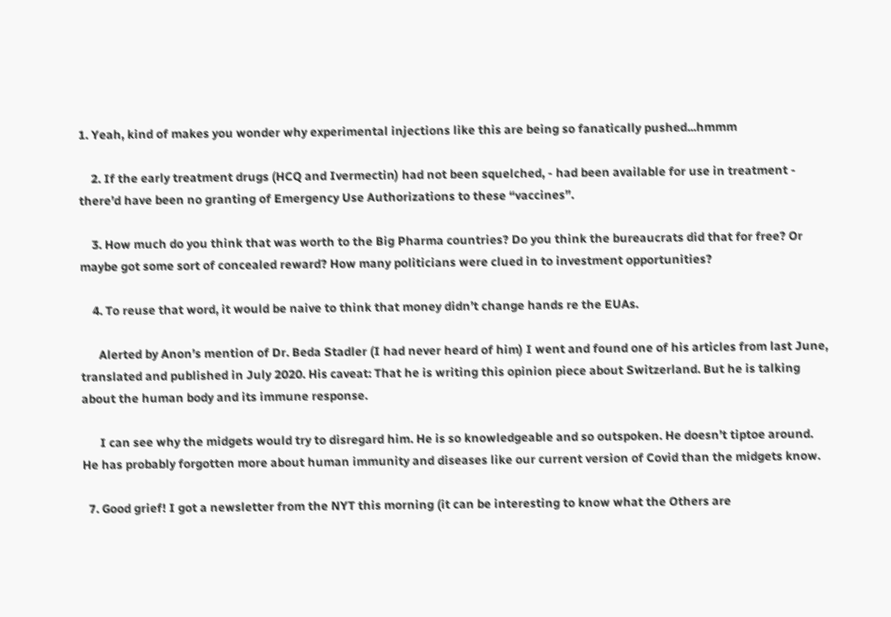1. Yeah, kind of makes you wonder why experimental injections like this are being so fanatically pushed...hmmm

    2. If the early treatment drugs (HCQ and Ivermectin) had not been squelched, - had been available for use in treatment - there’d have been no granting of Emergency Use Authorizations to these “vaccines”.

    3. How much do you think that was worth to the Big Pharma countries? Do you think the bureaucrats did that for free? Or maybe got some sort of concealed reward? How many politicians were clued in to investment opportunities?

    4. To reuse that word, it would be naive to think that money didn’t change hands re the EUAs.

      Alerted by Anon’s mention of Dr. Beda Stadler (I had never heard of him) I went and found one of his articles from last June, translated and published in July 2020. His caveat: That he is writing this opinion piece about Switzerland. But he is talking about the human body and its immune response.

      I can see why the midgets would try to disregard him. He is so knowledgeable and so outspoken. He doesn’t tiptoe around. He has probably forgotten more about human immunity and diseases like our current version of Covid than the midgets know.

  7. Good grief! I got a newsletter from the NYT this morning (it can be interesting to know what the Others are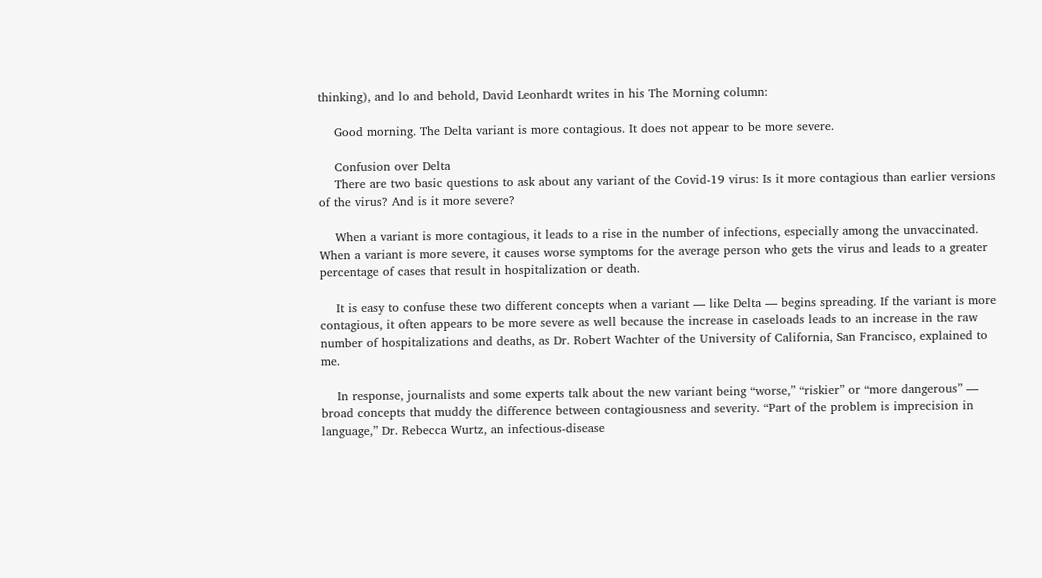thinking), and lo and behold, David Leonhardt writes in his The Morning column:

    Good morning. The Delta variant is more contagious. It does not appear to be more severe.

    Confusion over Delta
    There are two basic questions to ask about any variant of the Covid-19 virus: Is it more contagious than earlier versions of the virus? And is it more severe?

    When a variant is more contagious, it leads to a rise in the number of infections, especially among the unvaccinated. When a variant is more severe, it causes worse symptoms for the average person who gets the virus and leads to a greater percentage of cases that result in hospitalization or death.

    It is easy to confuse these two different concepts when a variant — like Delta — begins spreading. If the variant is more contagious, it often appears to be more severe as well because the increase in caseloads leads to an increase in the raw number of hospitalizations and deaths, as Dr. Robert Wachter of the University of California, San Francisco, explained to me.

    In response, journalists and some experts talk about the new variant being “worse,” “riskier” or “more dangerous” — broad concepts that muddy the difference between contagiousness and severity. “Part of the problem is imprecision in language,” Dr. Rebecca Wurtz, an infectious-disease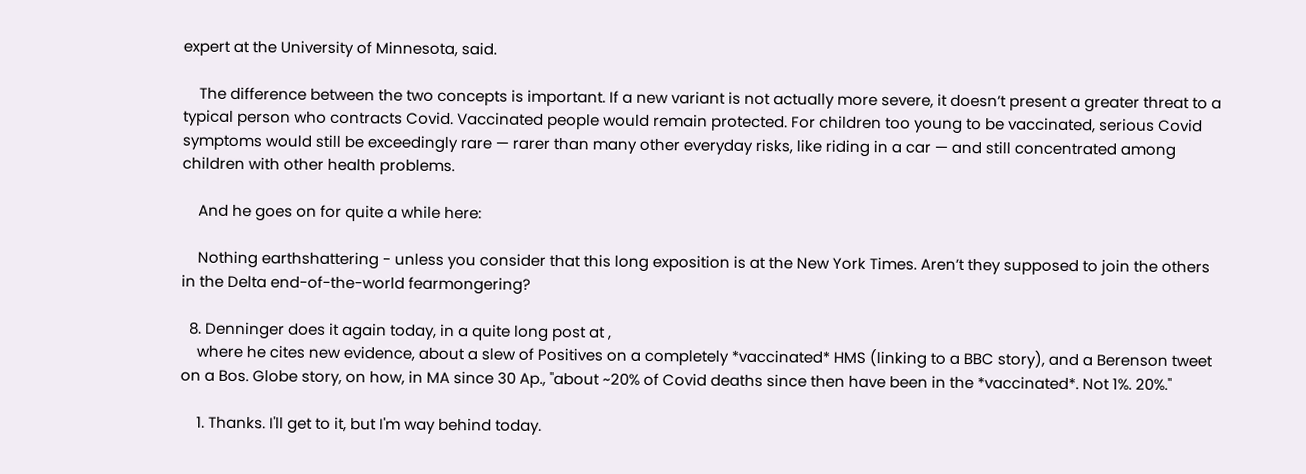expert at the University of Minnesota, said.

    The difference between the two concepts is important. If a new variant is not actually more severe, it doesn’t present a greater threat to a typical person who contracts Covid. Vaccinated people would remain protected. For children too young to be vaccinated, serious Covid symptoms would still be exceedingly rare — rarer than many other everyday risks, like riding in a car — and still concentrated among children with other health problems.

    And he goes on for quite a while here:

    Nothing earthshattering - unless you consider that this long exposition is at the New York Times. Aren’t they supposed to join the others in the Delta end-of-the-world fearmongering?

  8. Denninger does it again today, in a quite long post at ,
    where he cites new evidence, about a slew of Positives on a completely *vaccinated* HMS (linking to a BBC story), and a Berenson tweet on a Bos. Globe story, on how, in MA since 30 Ap., "about ~20% of Covid deaths since then have been in the *vaccinated*. Not 1%. 20%."

    1. Thanks. I'll get to it, but I'm way behind today.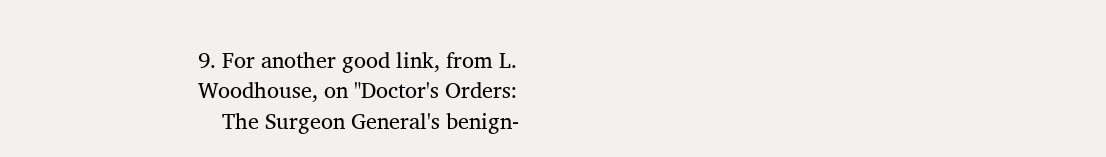9. For another good link, from L. Woodhouse, on "Doctor's Orders:
    The Surgeon General's benign-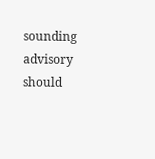sounding advisory should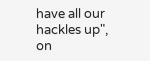have all our hackles up", on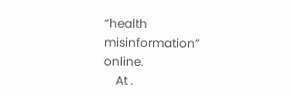“health misinformation” online.
    At .